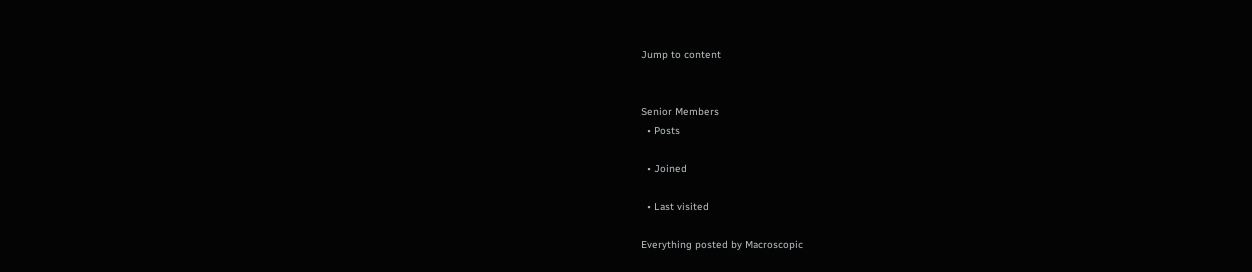Jump to content


Senior Members
  • Posts

  • Joined

  • Last visited

Everything posted by Macroscopic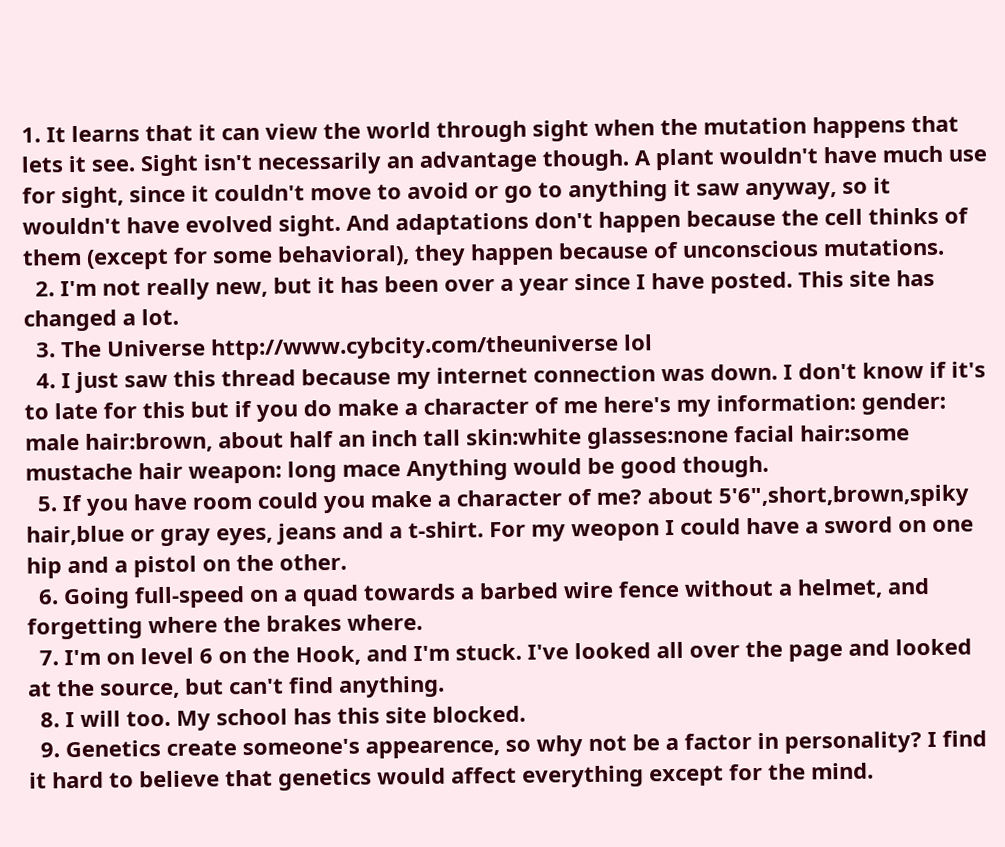1. It learns that it can view the world through sight when the mutation happens that lets it see. Sight isn't necessarily an advantage though. A plant wouldn't have much use for sight, since it couldn't move to avoid or go to anything it saw anyway, so it wouldn't have evolved sight. And adaptations don't happen because the cell thinks of them (except for some behavioral), they happen because of unconscious mutations.
  2. I'm not really new, but it has been over a year since I have posted. This site has changed a lot.
  3. The Universe http://www.cybcity.com/theuniverse lol
  4. I just saw this thread because my internet connection was down. I don't know if it's to late for this but if you do make a character of me here's my information: gender: male hair:brown, about half an inch tall skin:white glasses:none facial hair:some mustache hair weapon: long mace Anything would be good though.
  5. If you have room could you make a character of me? about 5'6",short,brown,spiky hair,blue or gray eyes, jeans and a t-shirt. For my weopon I could have a sword on one hip and a pistol on the other.
  6. Going full-speed on a quad towards a barbed wire fence without a helmet, and forgetting where the brakes where.
  7. I'm on level 6 on the Hook, and I'm stuck. I've looked all over the page and looked at the source, but can't find anything.
  8. I will too. My school has this site blocked.
  9. Genetics create someone's appearence, so why not be a factor in personality? I find it hard to believe that genetics would affect everything except for the mind.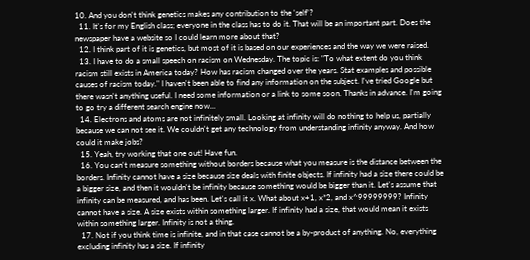10. And you don't think genetics makes any contribution to the 'self'?
  11. It's for my English class; everyone in the class has to do it. That will be an important part. Does the newspaper have a website so I could learn more about that?
  12. I think part of it is genetics, but most of it is based on our experiences and the way we were raised.
  13. I have to do a small speech on racism on Wednesday. The topic is: "To what extent do you think racism still exists in America today? How has racism changed over the years. Stat examples and possible causes of racism today." I haven't been able to find any information on the subject. I've tried Google but there wasn't anything useful. I need some information or a link to some soon. Thanks in advance. I'm going to go try a different search engine now...
  14. Electrons and atoms are not infinitely small. Looking at infinity will do nothing to help us, partially because we can not see it. We couldn't get any technology from understanding infinity anyway. And how could it make jobs?
  15. Yeah, try working that one out! Have fun.
  16. You can't measure something without borders because what you measure is the distance between the borders. Infinity cannot have a size because size deals with finite objects. If infinity had a size there could be a bigger size, and then it wouldn't be infinity because something would be bigger than it. Let's assume that infinity can be measured, and has been. Let's call it x. What about x+1, x*2, and x^99999999? Infinity cannot have a size. A size exists within something larger. If infinity had a size, that would mean it exists within something larger. Infinity is not a thing.
  17. Not if you think time is infinite, and in that case cannot be a by-product of anything. No, everything excluding infinity has a size. If infinity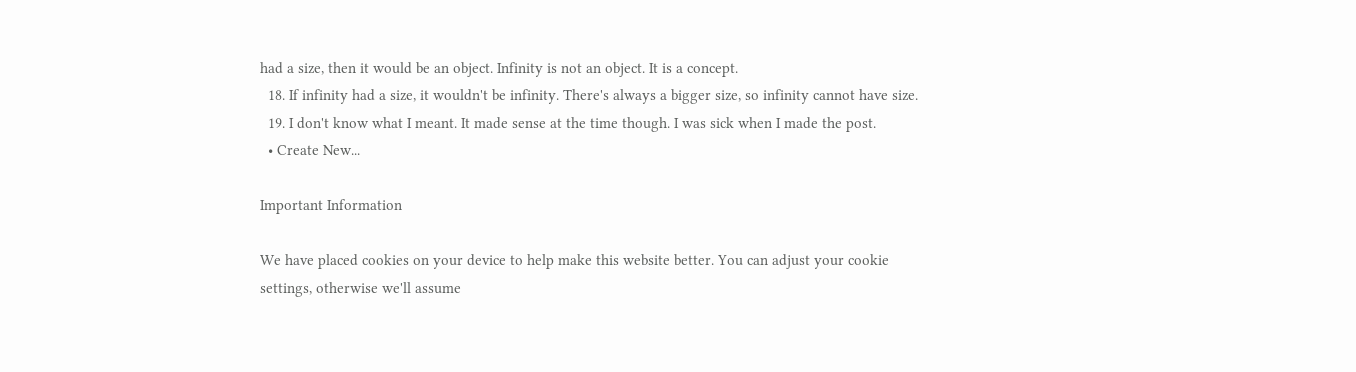had a size, then it would be an object. Infinity is not an object. It is a concept.
  18. If infinity had a size, it wouldn't be infinity. There's always a bigger size, so infinity cannot have size.
  19. I don't know what I meant. It made sense at the time though. I was sick when I made the post.
  • Create New...

Important Information

We have placed cookies on your device to help make this website better. You can adjust your cookie settings, otherwise we'll assume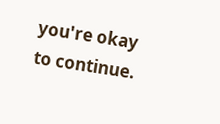you're okay to continue.